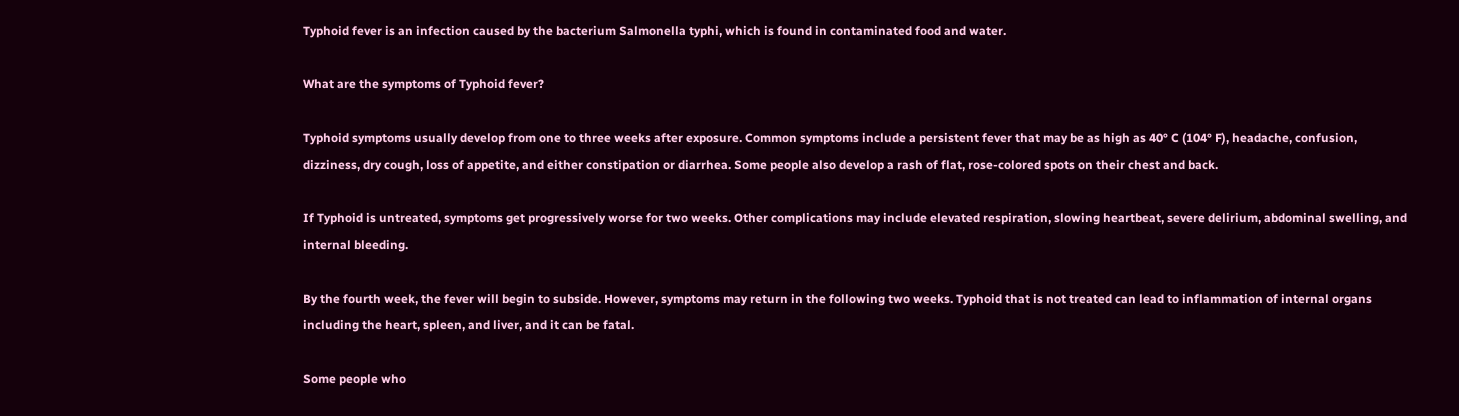Typhoid fever is an infection caused by the bacterium Salmonella typhi, which is found in contaminated food and water.

What are the symptoms of Typhoid fever?

Typhoid symptoms usually develop from one to three weeks after exposure. Common symptoms include a persistent fever that may be as high as 40° C (104° F), headache, confusion, dizziness, dry cough, loss of appetite, and either constipation or diarrhea. Some people also develop a rash of flat, rose-colored spots on their chest and back.

If Typhoid is untreated, symptoms get progressively worse for two weeks. Other complications may include elevated respiration, slowing heartbeat, severe delirium, abdominal swelling, and internal bleeding.

By the fourth week, the fever will begin to subside. However, symptoms may return in the following two weeks. Typhoid that is not treated can lead to inflammation of internal organs including the heart, spleen, and liver, and it can be fatal.

Some people who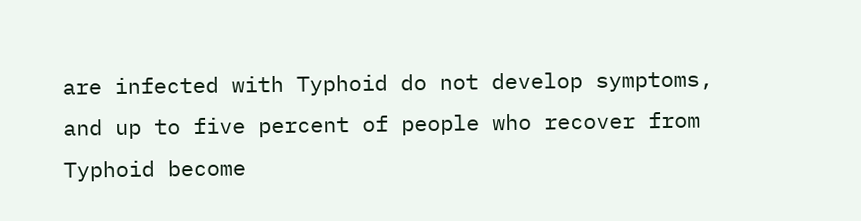are infected with Typhoid do not develop symptoms, and up to five percent of people who recover from Typhoid become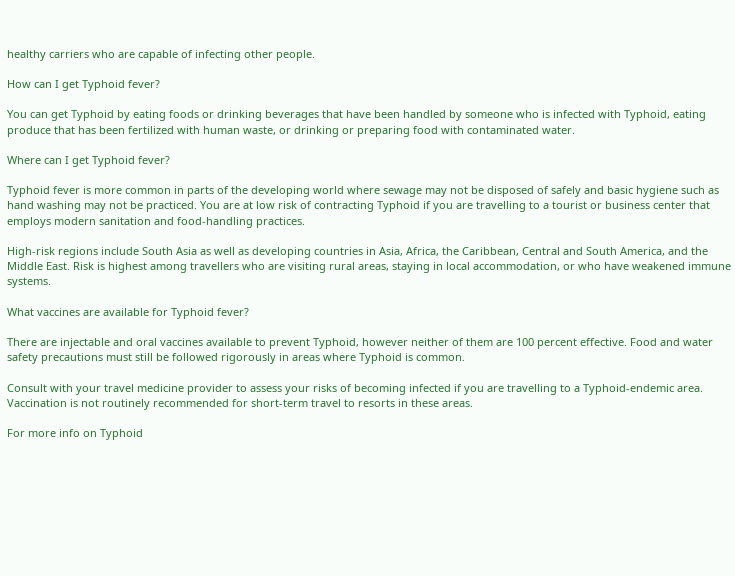healthy carriers who are capable of infecting other people.

How can I get Typhoid fever?

You can get Typhoid by eating foods or drinking beverages that have been handled by someone who is infected with Typhoid, eating produce that has been fertilized with human waste, or drinking or preparing food with contaminated water.

Where can I get Typhoid fever?

Typhoid fever is more common in parts of the developing world where sewage may not be disposed of safely and basic hygiene such as hand washing may not be practiced. You are at low risk of contracting Typhoid if you are travelling to a tourist or business center that employs modern sanitation and food-handling practices.

High-risk regions include South Asia as well as developing countries in Asia, Africa, the Caribbean, Central and South America, and the Middle East. Risk is highest among travellers who are visiting rural areas, staying in local accommodation, or who have weakened immune systems.

What vaccines are available for Typhoid fever?

There are injectable and oral vaccines available to prevent Typhoid, however neither of them are 100 percent effective. Food and water safety precautions must still be followed rigorously in areas where Typhoid is common.

Consult with your travel medicine provider to assess your risks of becoming infected if you are travelling to a Typhoid-endemic area. Vaccination is not routinely recommended for short-term travel to resorts in these areas.

For more info on Typhoid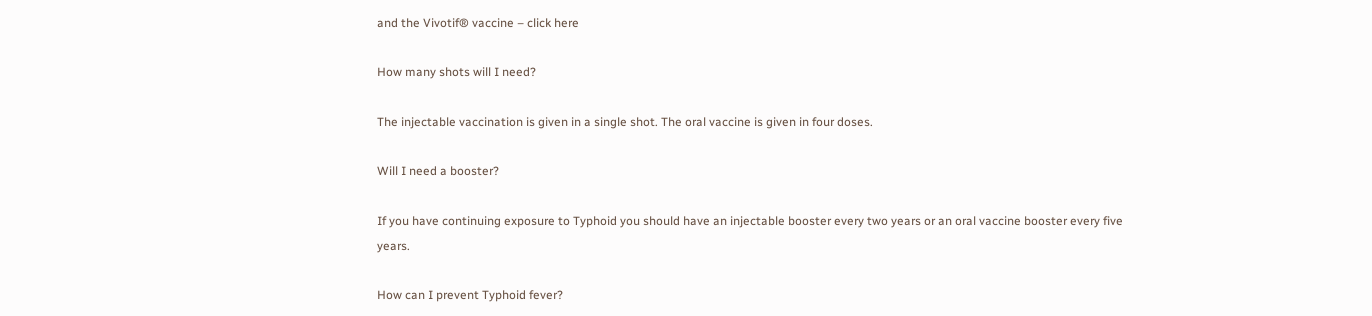and the Vivotif® vaccine – click here

How many shots will I need?

The injectable vaccination is given in a single shot. The oral vaccine is given in four doses.

Will I need a booster?

If you have continuing exposure to Typhoid you should have an injectable booster every two years or an oral vaccine booster every five years.

How can I prevent Typhoid fever?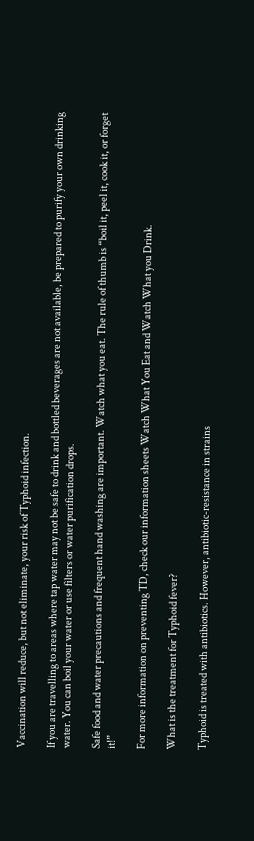Vaccination will reduce, but not eliminate, your risk of Typhoid infection.

If you are travelling to areas where tap water may not be safe to drink and bottled beverages are not available, be prepared to purify your own drinking water. You can boil your water or use filters or water purification drops.

Safe food and water precautions and frequent hand washing are important. Watch what you eat. The rule of thumb is “boil it, peel it, cook it, or forget it!”

For more information on preventing TD, check our information sheets Watch What You Eat and Watch What you Drink.

What is the treatment for Typhoid fever?

Typhoid is treated with antibiotics. However, antibiotic-resistance in strains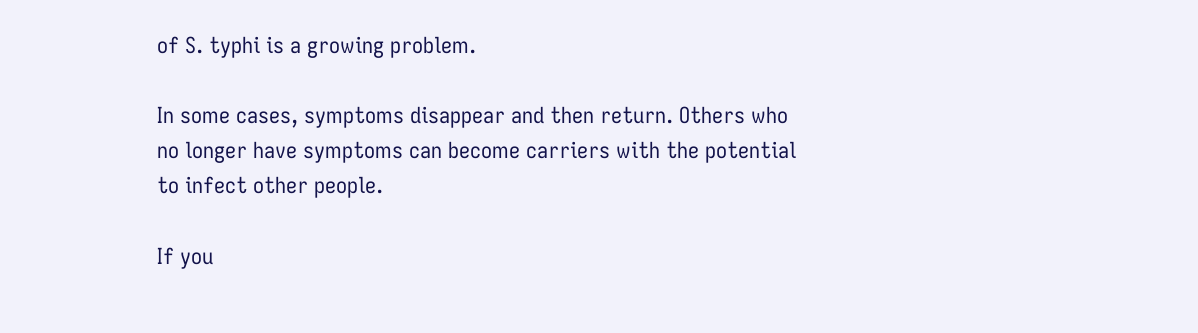of S. typhi is a growing problem.

In some cases, symptoms disappear and then return. Others who no longer have symptoms can become carriers with the potential to infect other people.

If you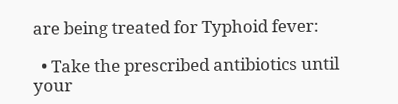are being treated for Typhoid fever:

  • Take the prescribed antibiotics until your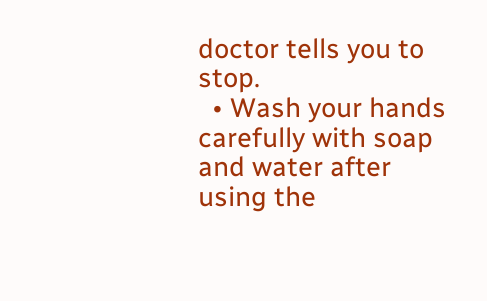doctor tells you to stop.
  • Wash your hands carefully with soap and water after using the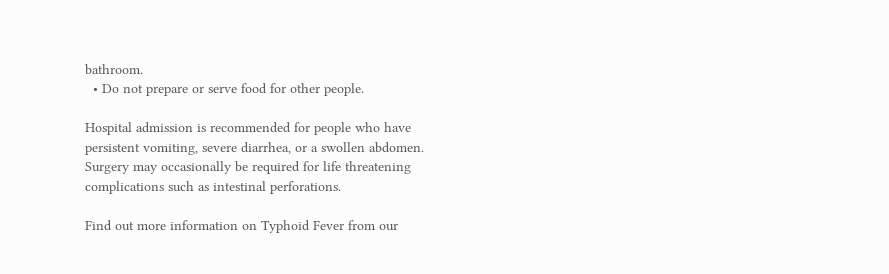bathroom.
  • Do not prepare or serve food for other people.

Hospital admission is recommended for people who have persistent vomiting, severe diarrhea, or a swollen abdomen. Surgery may occasionally be required for life threatening complications such as intestinal perforations.

Find out more information on Typhoid Fever from our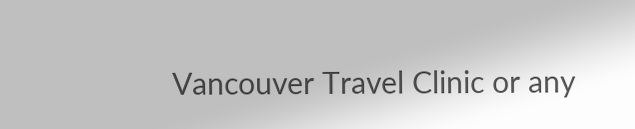Vancouver Travel Clinic or any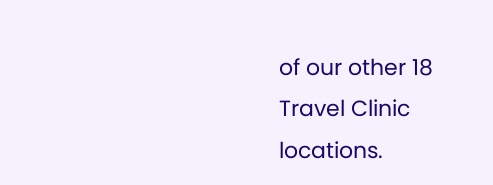of our other 18 Travel Clinic locations.